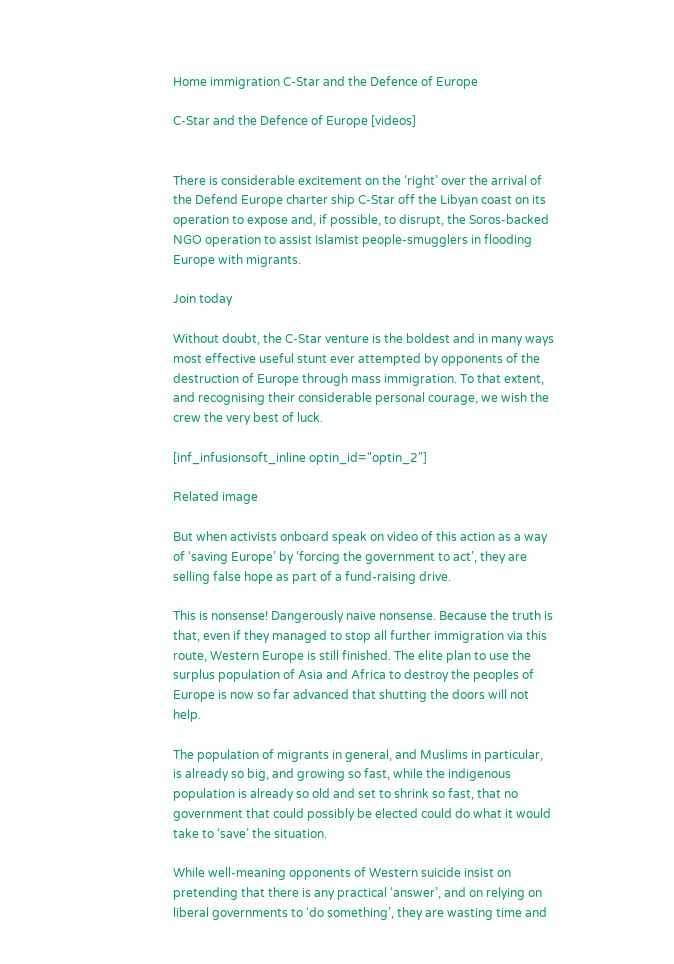Home immigration C-Star and the Defence of Europe

C-Star and the Defence of Europe [videos]


There is considerable excitement on the ‘right’ over the arrival of the Defend Europe charter ship C-Star off the Libyan coast on its operation to expose and, if possible, to disrupt, the Soros-backed NGO operation to assist Islamist people-smugglers in flooding Europe with migrants.

Join today

Without doubt, the C-Star venture is the boldest and in many ways most effective useful stunt ever attempted by opponents of the destruction of Europe through mass immigration. To that extent, and recognising their considerable personal courage, we wish the crew the very best of luck.

[inf_infusionsoft_inline optin_id="optin_2"]

Related image

But when activists onboard speak on video of this action as a way of ‘saving Europe’ by ‘forcing the government to act’, they are selling false hope as part of a fund-raising drive.

This is nonsense! Dangerously naive nonsense. Because the truth is that, even if they managed to stop all further immigration via this route, Western Europe is still finished. The elite plan to use the surplus population of Asia and Africa to destroy the peoples of Europe is now so far advanced that shutting the doors will not help.

The population of migrants in general, and Muslims in particular, is already so big, and growing so fast, while the indigenous population is already so old and set to shrink so fast, that no government that could possibly be elected could do what it would take to ‘save’ the situation.

While well-meaning opponents of Western suicide insist on pretending that there is any practical ‘answer’, and on relying on liberal governments to ‘do something’, they are wasting time and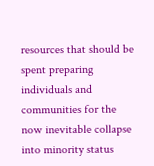resources that should be spent preparing individuals and communities for the now inevitable collapse into minority status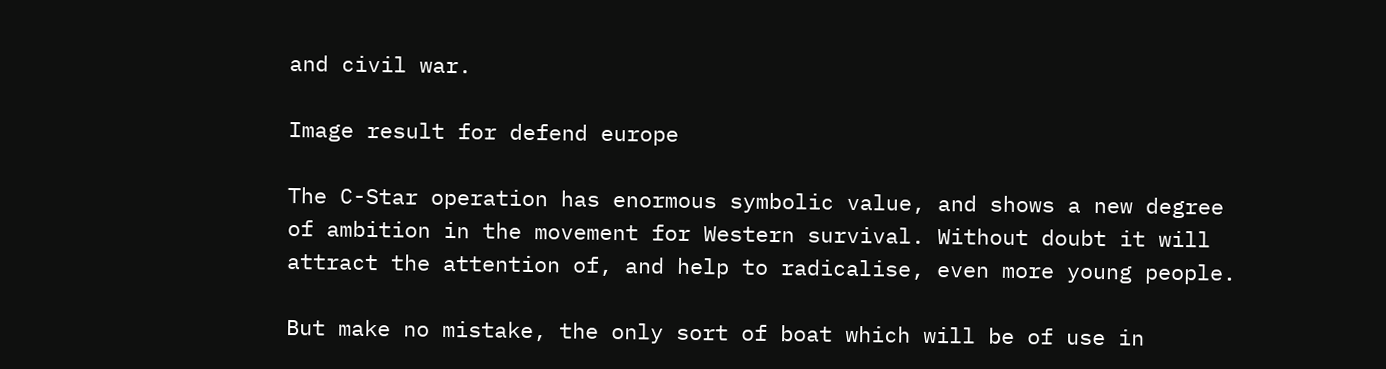and civil war.

Image result for defend europe

The C-Star operation has enormous symbolic value, and shows a new degree of ambition in the movement for Western survival. Without doubt it will attract the attention of, and help to radicalise, even more young people.

But make no mistake, the only sort of boat which will be of use in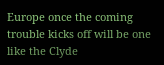Europe once the coming trouble kicks off will be one like the Clyde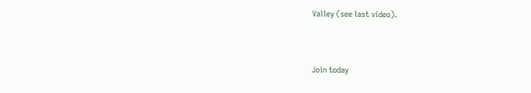Valley (see last video).



Join today